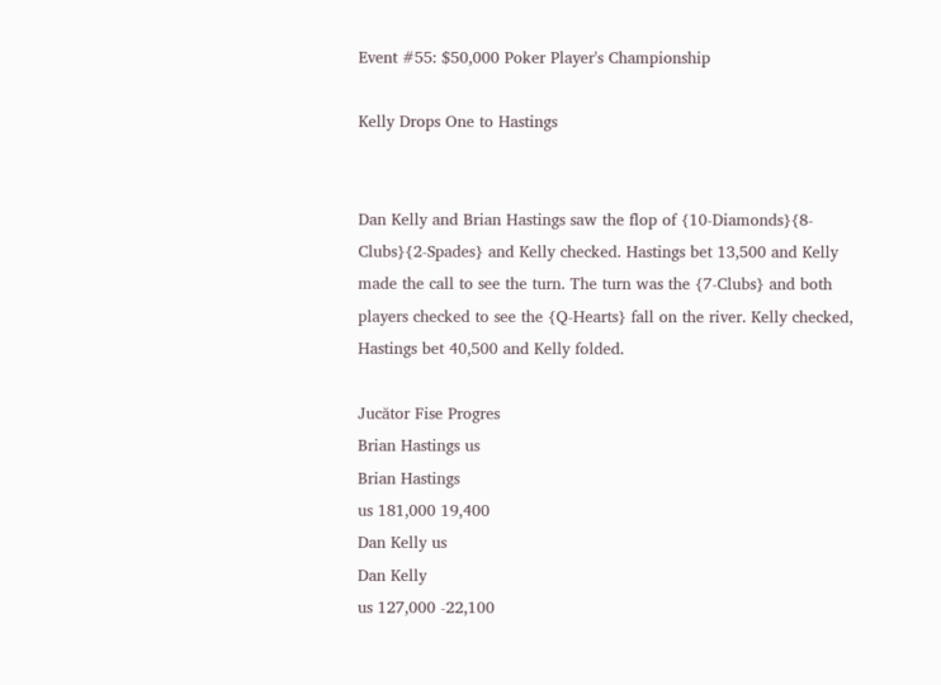Event #55: $50,000 Poker Player's Championship

Kelly Drops One to Hastings


Dan Kelly and Brian Hastings saw the flop of {10-Diamonds}{8-Clubs}{2-Spades} and Kelly checked. Hastings bet 13,500 and Kelly made the call to see the turn. The turn was the {7-Clubs} and both players checked to see the {Q-Hearts} fall on the river. Kelly checked, Hastings bet 40,500 and Kelly folded.

Jucător Fise Progres
Brian Hastings us
Brian Hastings
us 181,000 19,400
Dan Kelly us
Dan Kelly
us 127,000 -22,100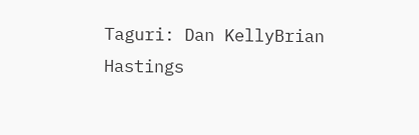Taguri: Dan KellyBrian Hastings